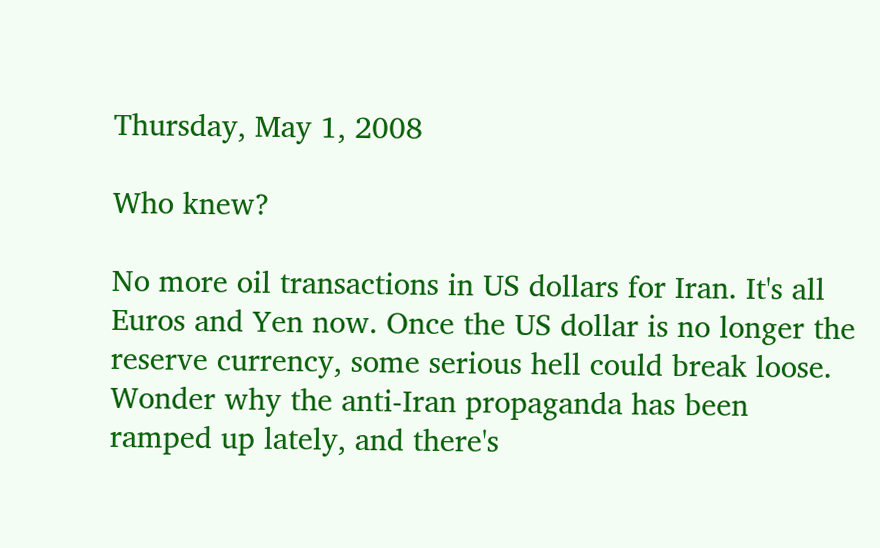Thursday, May 1, 2008

Who knew?

No more oil transactions in US dollars for Iran. It's all Euros and Yen now. Once the US dollar is no longer the reserve currency, some serious hell could break loose. Wonder why the anti-Iran propaganda has been ramped up lately, and there's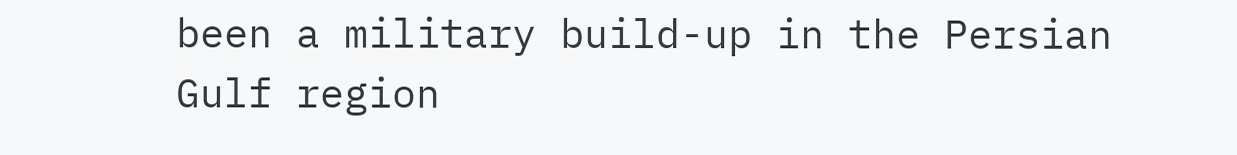been a military build-up in the Persian Gulf region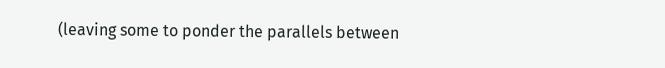(leaving some to ponder the parallels between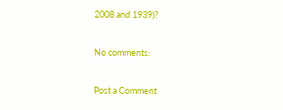2008 and 1939)?

No comments:

Post a Comment